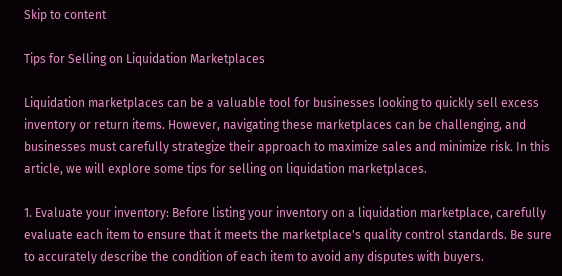Skip to content

Tips for Selling on Liquidation Marketplaces

Liquidation marketplaces can be a valuable tool for businesses looking to quickly sell excess inventory or return items. However, navigating these marketplaces can be challenging, and businesses must carefully strategize their approach to maximize sales and minimize risk. In this article, we will explore some tips for selling on liquidation marketplaces.

1. Evaluate your inventory: Before listing your inventory on a liquidation marketplace, carefully evaluate each item to ensure that it meets the marketplace's quality control standards. Be sure to accurately describe the condition of each item to avoid any disputes with buyers.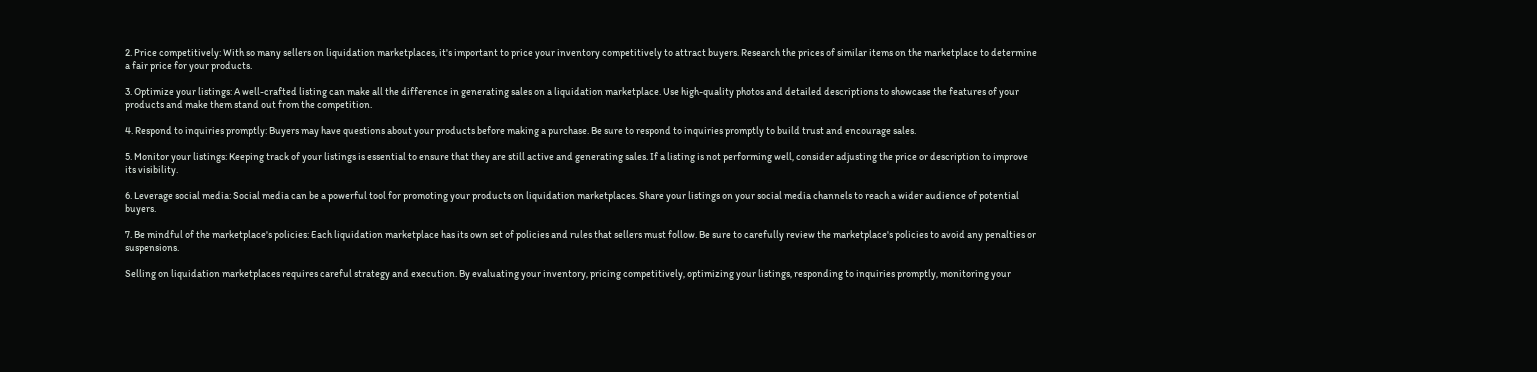2. Price competitively: With so many sellers on liquidation marketplaces, it's important to price your inventory competitively to attract buyers. Research the prices of similar items on the marketplace to determine a fair price for your products.

3. Optimize your listings: A well-crafted listing can make all the difference in generating sales on a liquidation marketplace. Use high-quality photos and detailed descriptions to showcase the features of your products and make them stand out from the competition.

4. Respond to inquiries promptly: Buyers may have questions about your products before making a purchase. Be sure to respond to inquiries promptly to build trust and encourage sales.

5. Monitor your listings: Keeping track of your listings is essential to ensure that they are still active and generating sales. If a listing is not performing well, consider adjusting the price or description to improve its visibility.

6. Leverage social media: Social media can be a powerful tool for promoting your products on liquidation marketplaces. Share your listings on your social media channels to reach a wider audience of potential buyers.

7. Be mindful of the marketplace's policies: Each liquidation marketplace has its own set of policies and rules that sellers must follow. Be sure to carefully review the marketplace's policies to avoid any penalties or suspensions.

Selling on liquidation marketplaces requires careful strategy and execution. By evaluating your inventory, pricing competitively, optimizing your listings, responding to inquiries promptly, monitoring your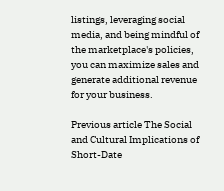listings, leveraging social media, and being mindful of the marketplace's policies, you can maximize sales and generate additional revenue for your business.

Previous article The Social and Cultural Implications of Short-Date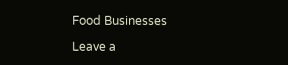Food Businesses

Leave a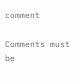comment

Comments must be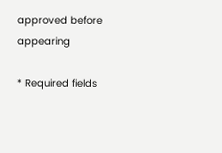approved before appearing

* Required fields